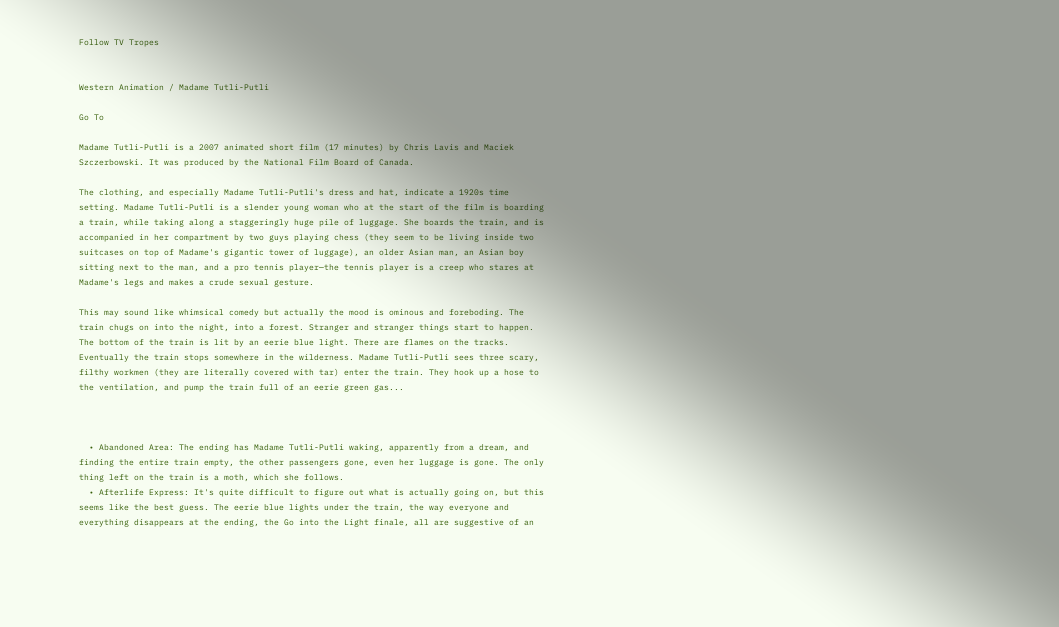Follow TV Tropes


Western Animation / Madame Tutli-Putli

Go To

Madame Tutli-Putli is a 2007 animated short film (17 minutes) by Chris Lavis and Maciek Szczerbowski. It was produced by the National Film Board of Canada.

The clothing, and especially Madame Tutli-Putli's dress and hat, indicate a 1920s time setting. Madame Tutli-Putli is a slender young woman who at the start of the film is boarding a train, while taking along a staggeringly huge pile of luggage. She boards the train, and is accompanied in her compartment by two guys playing chess (they seem to be living inside two suitcases on top of Madame's gigantic tower of luggage), an older Asian man, an Asian boy sitting next to the man, and a pro tennis player—the tennis player is a creep who stares at Madame's legs and makes a crude sexual gesture.

This may sound like whimsical comedy but actually the mood is ominous and foreboding. The train chugs on into the night, into a forest. Stranger and stranger things start to happen. The bottom of the train is lit by an eerie blue light. There are flames on the tracks. Eventually the train stops somewhere in the wilderness. Madame Tutli-Putli sees three scary, filthy workmen (they are literally covered with tar) enter the train. They hook up a hose to the ventilation, and pump the train full of an eerie green gas...



  • Abandoned Area: The ending has Madame Tutli-Putli waking, apparently from a dream, and finding the entire train empty, the other passengers gone, even her luggage is gone. The only thing left on the train is a moth, which she follows.
  • Afterlife Express: It's quite difficult to figure out what is actually going on, but this seems like the best guess. The eerie blue lights under the train, the way everyone and everything disappears at the ending, the Go into the Light finale, all are suggestive of an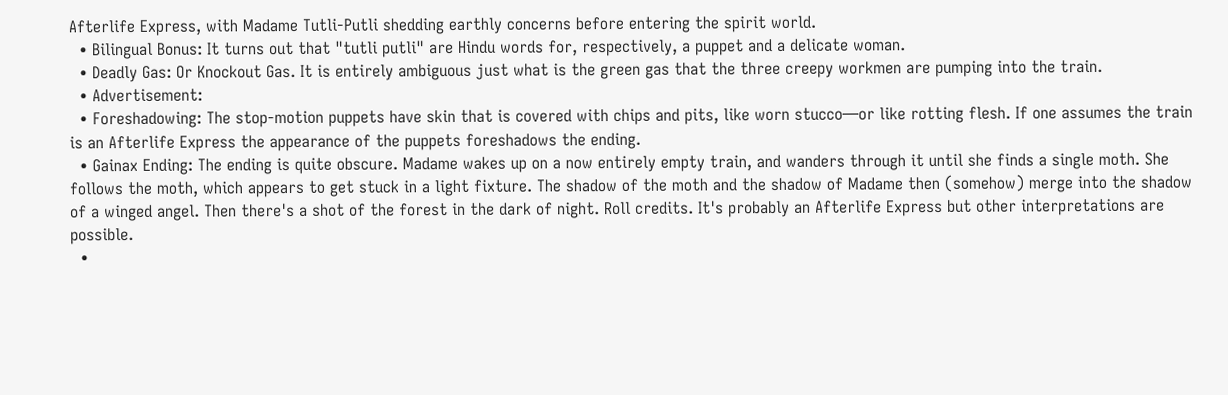Afterlife Express, with Madame Tutli-Putli shedding earthly concerns before entering the spirit world.
  • Bilingual Bonus: It turns out that "tutli putli" are Hindu words for, respectively, a puppet and a delicate woman.
  • Deadly Gas: Or Knockout Gas. It is entirely ambiguous just what is the green gas that the three creepy workmen are pumping into the train.
  • Advertisement:
  • Foreshadowing: The stop-motion puppets have skin that is covered with chips and pits, like worn stucco—or like rotting flesh. If one assumes the train is an Afterlife Express the appearance of the puppets foreshadows the ending.
  • Gainax Ending: The ending is quite obscure. Madame wakes up on a now entirely empty train, and wanders through it until she finds a single moth. She follows the moth, which appears to get stuck in a light fixture. The shadow of the moth and the shadow of Madame then (somehow) merge into the shadow of a winged angel. Then there's a shot of the forest in the dark of night. Roll credits. It's probably an Afterlife Express but other interpretations are possible.
  •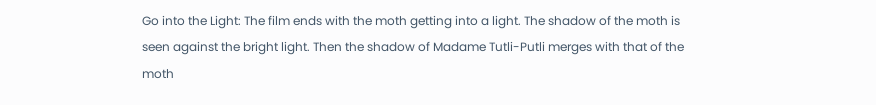Go into the Light: The film ends with the moth getting into a light. The shadow of the moth is seen against the bright light. Then the shadow of Madame Tutli-Putli merges with that of the moth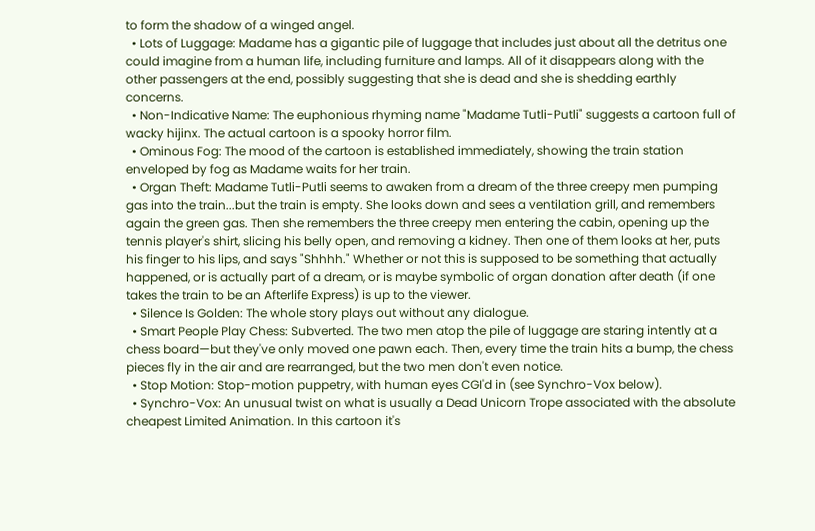to form the shadow of a winged angel.
  • Lots of Luggage: Madame has a gigantic pile of luggage that includes just about all the detritus one could imagine from a human life, including furniture and lamps. All of it disappears along with the other passengers at the end, possibly suggesting that she is dead and she is shedding earthly concerns.
  • Non-Indicative Name: The euphonious rhyming name "Madame Tutli-Putli" suggests a cartoon full of wacky hijinx. The actual cartoon is a spooky horror film.
  • Ominous Fog: The mood of the cartoon is established immediately, showing the train station enveloped by fog as Madame waits for her train.
  • Organ Theft: Madame Tutli-Putli seems to awaken from a dream of the three creepy men pumping gas into the train...but the train is empty. She looks down and sees a ventilation grill, and remembers again the green gas. Then she remembers the three creepy men entering the cabin, opening up the tennis player's shirt, slicing his belly open, and removing a kidney. Then one of them looks at her, puts his finger to his lips, and says "Shhhh." Whether or not this is supposed to be something that actually happened, or is actually part of a dream, or is maybe symbolic of organ donation after death (if one takes the train to be an Afterlife Express) is up to the viewer.
  • Silence Is Golden: The whole story plays out without any dialogue.
  • Smart People Play Chess: Subverted. The two men atop the pile of luggage are staring intently at a chess board—but they've only moved one pawn each. Then, every time the train hits a bump, the chess pieces fly in the air and are rearranged, but the two men don't even notice.
  • Stop Motion: Stop-motion puppetry, with human eyes CGI'd in (see Synchro-Vox below).
  • Synchro-Vox: An unusual twist on what is usually a Dead Unicorn Trope associated with the absolute cheapest Limited Animation. In this cartoon it's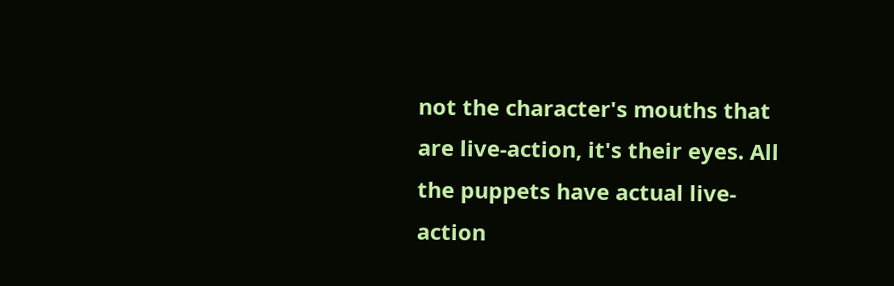not the character's mouths that are live-action, it's their eyes. All the puppets have actual live-action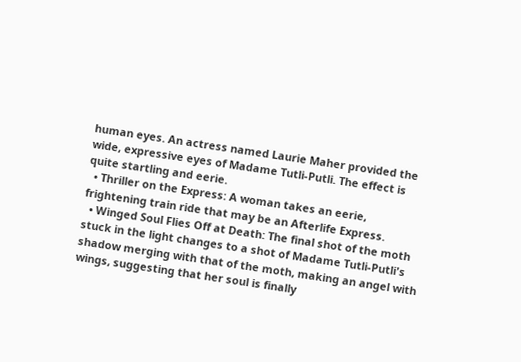human eyes. An actress named Laurie Maher provided the wide, expressive eyes of Madame Tutli-Putli. The effect is quite startling and eerie.
  • Thriller on the Express: A woman takes an eerie, frightening train ride that may be an Afterlife Express.
  • Winged Soul Flies Off at Death: The final shot of the moth stuck in the light changes to a shot of Madame Tutli-Putli's shadow merging with that of the moth, making an angel with wings, suggesting that her soul is finally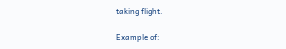taking flight.

Example of: